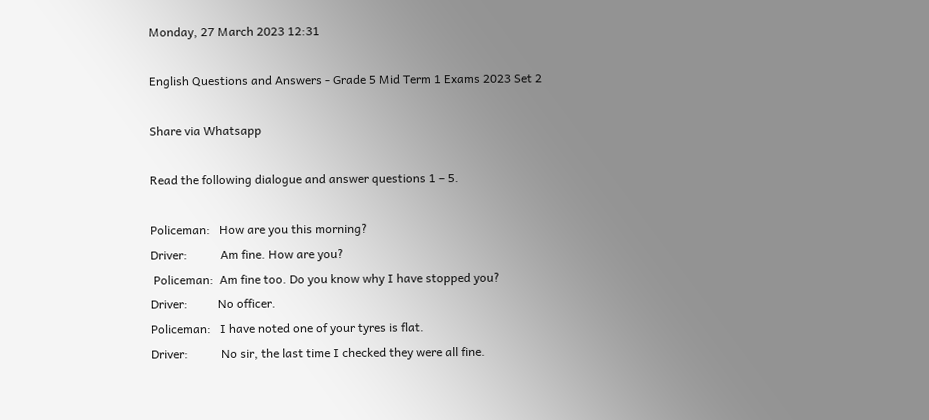Monday, 27 March 2023 12:31

English Questions and Answers - Grade 5 Mid Term 1 Exams 2023 Set 2

Share via Whatsapp

Read the following dialogue and answer questions 1 – 5.

Policeman:   How are you this morning?
Driver:           Am fine. How are you?
 Policeman:  Am fine too. Do you know why I have stopped you?
Driver:          No officer.
Policeman:   I have noted one of your tyres is flat.
Driver:           No sir, the last time I checked they were all fine.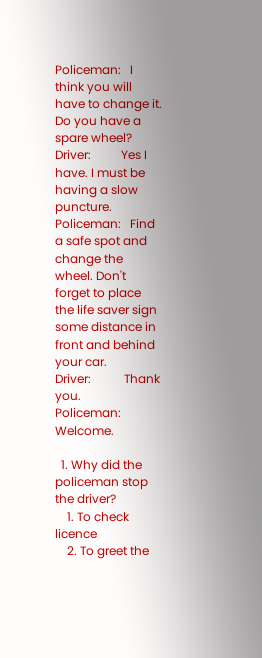Policeman:   I think you will have to change it. Do you have a spare wheel?
Driver:          Yes I have. I must be having a slow puncture.
Policeman:   Find a safe spot and change the wheel. Don't forget to place the life saver sign some distance in front and behind                             your car.
Driver:           Thank you.
Policeman:   Welcome.

  1. Why did the policeman stop the driver?
    1. To check licence
    2. To greet the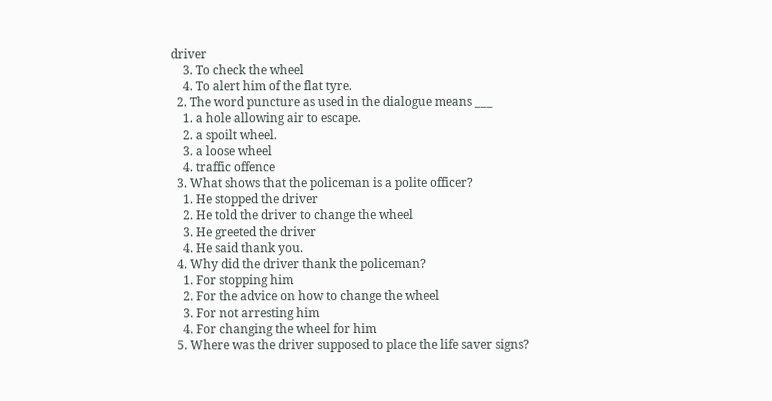driver
    3. To check the wheel
    4. To alert him of the flat tyre.
  2. The word puncture as used in the dialogue means ___
    1. a hole allowing air to escape.
    2. a spoilt wheel.
    3. a loose wheel
    4. traffic offence
  3. What shows that the policeman is a polite officer?
    1. He stopped the driver
    2. He told the driver to change the wheel
    3. He greeted the driver
    4. He said thank you.
  4. Why did the driver thank the policeman?
    1. For stopping him
    2. For the advice on how to change the wheel
    3. For not arresting him
    4. For changing the wheel for him
  5. Where was the driver supposed to place the life saver signs?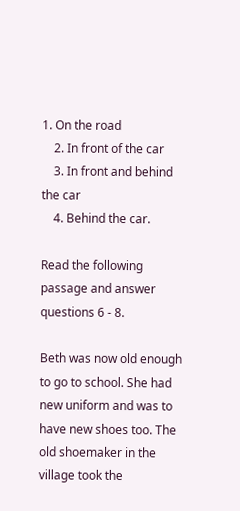1. On the road
    2. In front of the car
    3. In front and behind the car
    4. Behind the car.

Read the following passage and answer questions 6 - 8.

Beth was now old enough to go to school. She had new uniform and was to have new shoes too. The old shoemaker in the village took the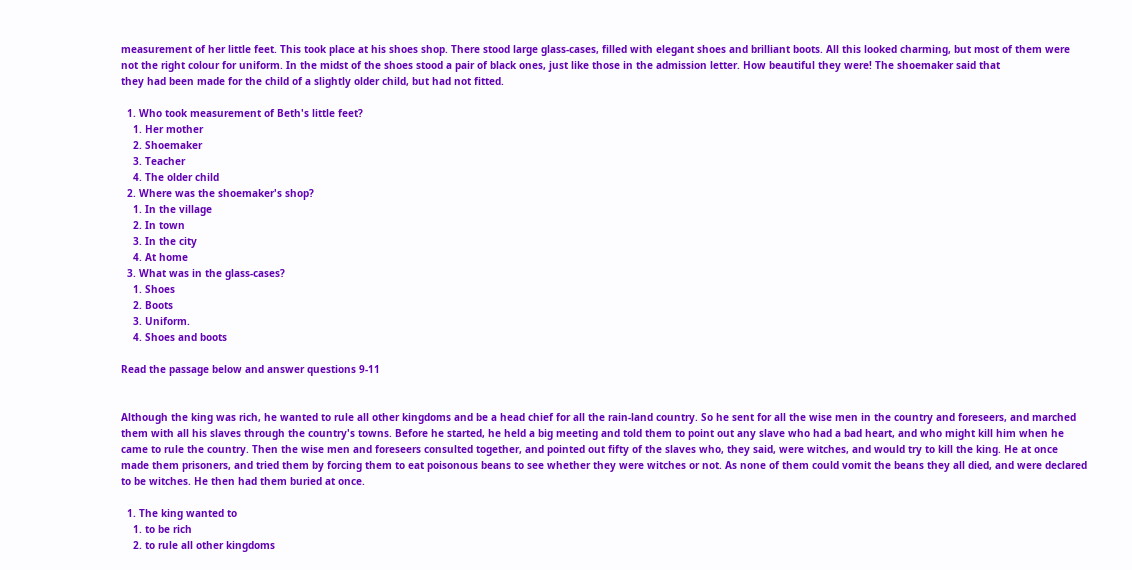measurement of her little feet. This took place at his shoes shop. There stood large glass-cases, filled with elegant shoes and brilliant boots. All this looked charming, but most of them were not the right colour for uniform. In the midst of the shoes stood a pair of black ones, just like those in the admission letter. How beautiful they were! The shoemaker said that
they had been made for the child of a slightly older child, but had not fitted.

  1. Who took measurement of Beth's little feet?
    1. Her mother
    2. Shoemaker
    3. Teacher
    4. The older child
  2. Where was the shoemaker's shop?
    1. In the village
    2. In town
    3. In the city
    4. At home
  3. What was in the glass-cases?
    1. Shoes
    2. Boots
    3. Uniform.
    4. Shoes and boots

Read the passage below and answer questions 9-11


Although the king was rich, he wanted to rule all other kingdoms and be a head chief for all the rain-land country. So he sent for all the wise men in the country and foreseers, and marched them with all his slaves through the country's towns. Before he started, he held a big meeting and told them to point out any slave who had a bad heart, and who might kill him when he came to rule the country. Then the wise men and foreseers consulted together, and pointed out fifty of the slaves who, they said, were witches, and would try to kill the king. He at once made them prisoners, and tried them by forcing them to eat poisonous beans to see whether they were witches or not. As none of them could vomit the beans they all died, and were declared to be witches. He then had them buried at once.

  1. The king wanted to
    1. to be rich
    2. to rule all other kingdoms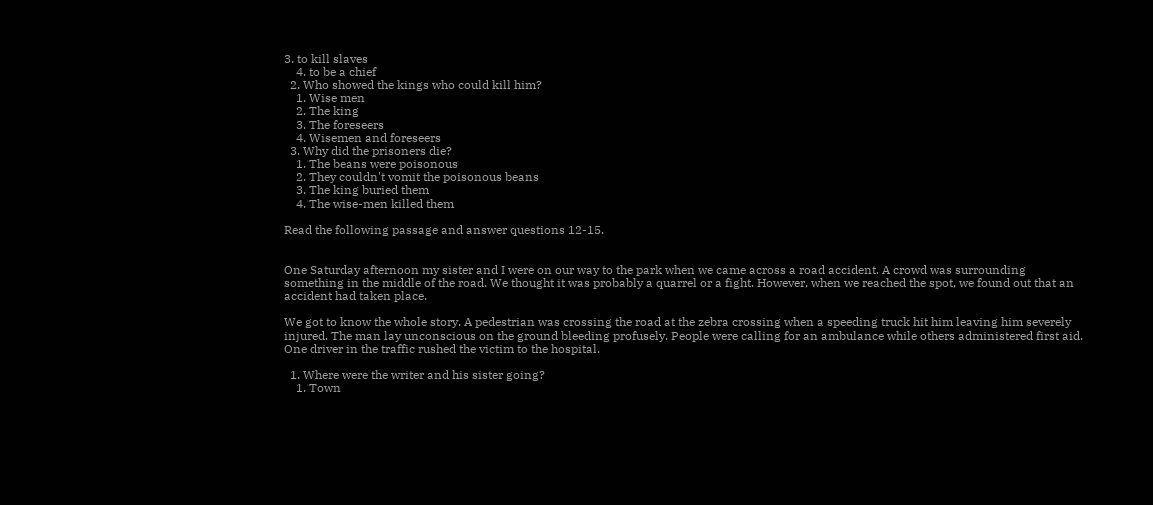3. to kill slaves
    4. to be a chief
  2. Who showed the kings who could kill him?
    1. Wise men
    2. The king
    3. The foreseers
    4. Wisemen and foreseers
  3. Why did the prisoners die?
    1. The beans were poisonous
    2. They couldn't vomit the poisonous beans
    3. The king buried them
    4. The wise-men killed them

Read the following passage and answer questions 12-15.


One Saturday afternoon my sister and I were on our way to the park when we came across a road accident. A crowd was surrounding something in the middle of the road. We thought it was probably a quarrel or a fight. However, when we reached the spot, we found out that an accident had taken place.

We got to know the whole story. A pedestrian was crossing the road at the zebra crossing when a speeding truck hit him leaving him severely injured. The man lay unconscious on the ground bleeding profusely. People were calling for an ambulance while others administered first aid. One driver in the traffic rushed the victim to the hospital.

  1. Where were the writer and his sister going?
    1. Town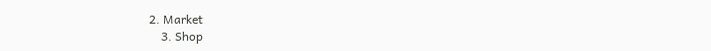2. Market
    3. Shop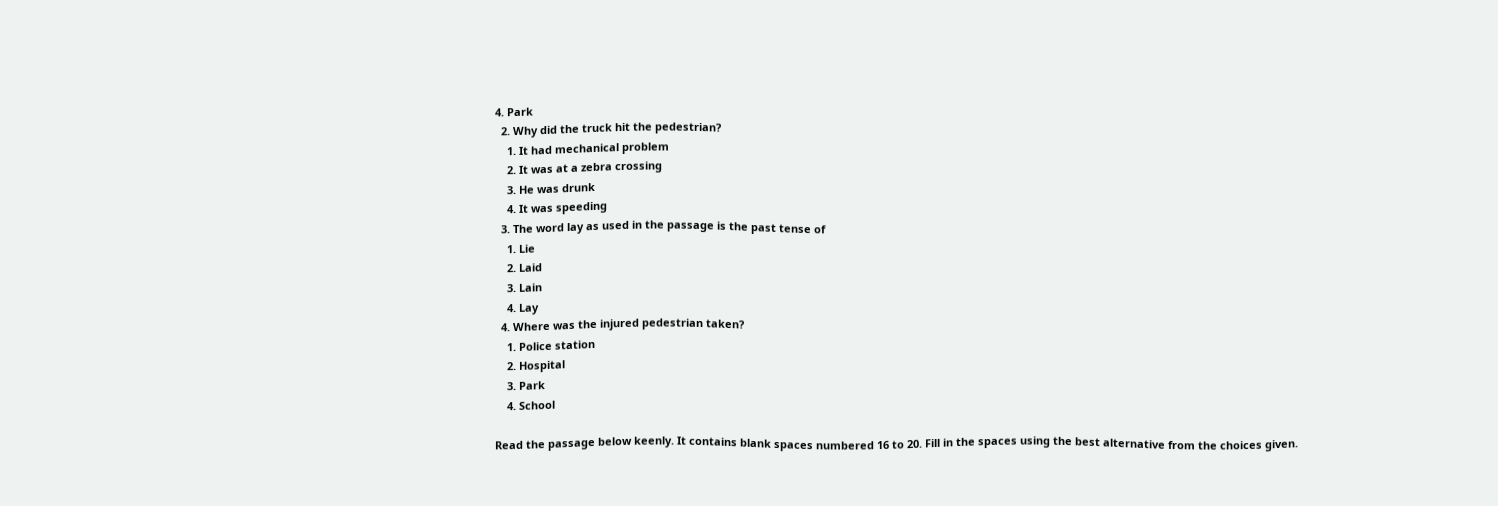4. Park
  2. Why did the truck hit the pedestrian?
    1. It had mechanical problem
    2. It was at a zebra crossing
    3. He was drunk
    4. It was speeding
  3. The word lay as used in the passage is the past tense of
    1. Lie
    2. Laid
    3. Lain
    4. Lay
  4. Where was the injured pedestrian taken?
    1. Police station
    2. Hospital
    3. Park
    4. School

Read the passage below keenly. It contains blank spaces numbered 16 to 20. Fill in the spaces using the best alternative from the choices given.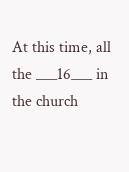At this time, all the ___16___ in the church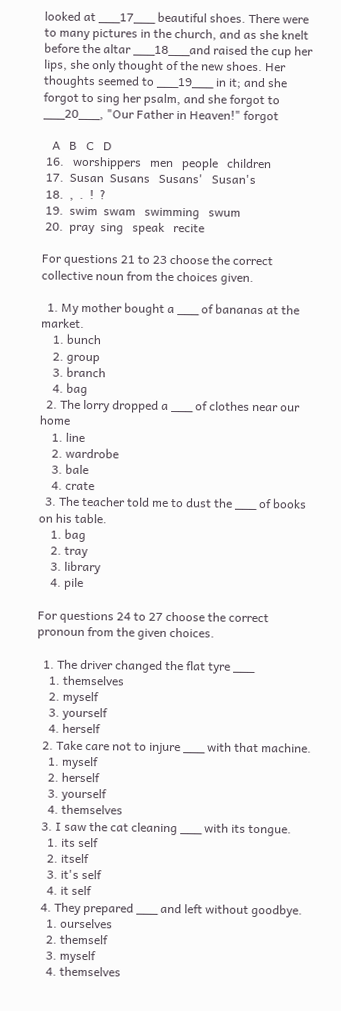looked at ___17___ beautiful shoes. There were to many pictures in the church, and as she knelt before the altar ___18___and raised the cup her lips, she only thought of the new shoes. Her thoughts seemed to ___19___ in it; and she forgot to sing her psalm, and she forgot to ___20___, "Our Father in Heaven!" forgot

   A   B   C   D
 16.   worshippers   men   people   children
 17.  Susan  Susans   Susans'   Susan's
 18.  ,  .  !  ?
 19.  swim  swam   swimming   swum
 20.  pray  sing   speak   recite

For questions 21 to 23 choose the correct collective noun from the choices given.

  1. My mother bought a ___ of bananas at the market.
    1. bunch
    2. group
    3. branch
    4. bag
  2. The lorry dropped a ___ of clothes near our home
    1. line
    2. wardrobe
    3. bale
    4. crate
  3. The teacher told me to dust the ___ of books on his table.
    1. bag
    2. tray
    3. library
    4. pile

For questions 24 to 27 choose the correct pronoun from the given choices.

  1. The driver changed the flat tyre ___
    1. themselves
    2. myself
    3. yourself
    4. herself
  2. Take care not to injure ___ with that machine.
    1. myself
    2. herself
    3. yourself
    4. themselves
  3. I saw the cat cleaning ___ with its tongue.
    1. its self
    2. itself
    3. it's self
    4. it self
  4. They prepared ___ and left without goodbye.
    1. ourselves
    2. themself
    3. myself
    4. themselves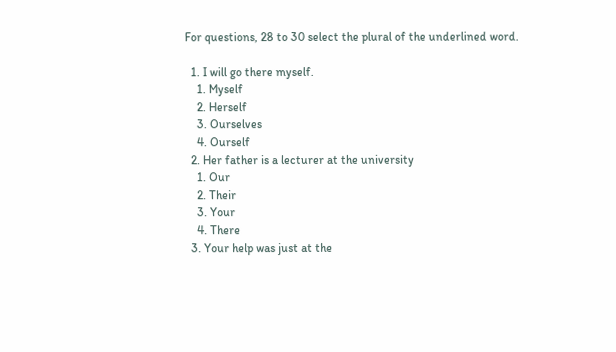For questions, 28 to 30 select the plural of the underlined word.

  1. I will go there myself.
    1. Myself
    2. Herself
    3. Ourselves
    4. Ourself
  2. Her father is a lecturer at the university
    1. Our
    2. Their
    3. Your
    4. There
  3. Your help was just at the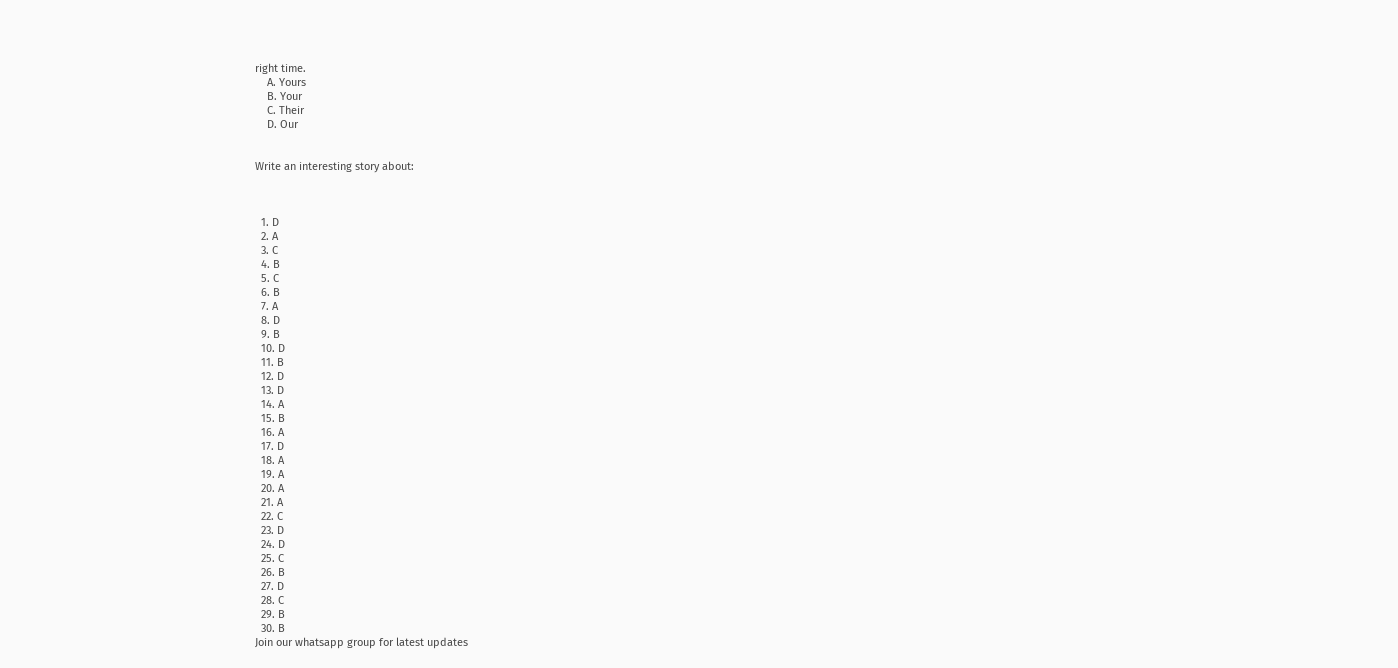right time.
    A. Yours
    B. Your
    C. Their
    D. Our


Write an interesting story about:



  1. D
  2. A
  3. C
  4. B
  5. C
  6. B
  7. A
  8. D
  9. B
  10. D
  11. B
  12. D
  13. D
  14. A
  15. B
  16. A
  17. D
  18. A
  19. A
  20. A
  21. A
  22. C
  23. D
  24. D
  25. C
  26. B
  27. D
  28. C
  29. B
  30. B
Join our whatsapp group for latest updates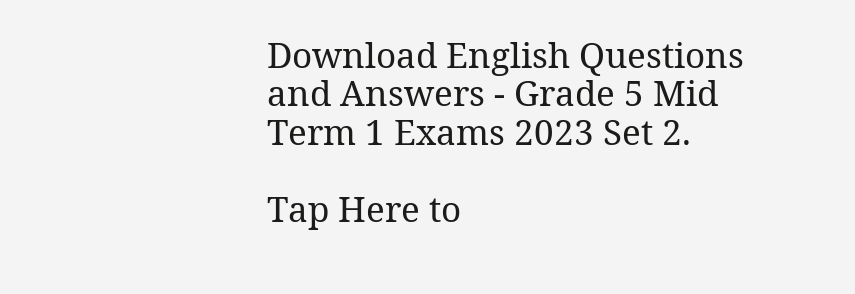Download English Questions and Answers - Grade 5 Mid Term 1 Exams 2023 Set 2.

Tap Here to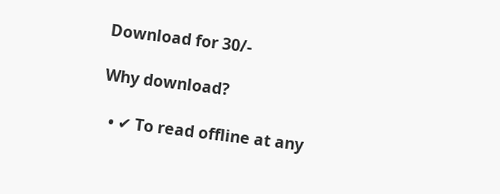Download for 30/-

Why download?

  • ✔ To read offline at any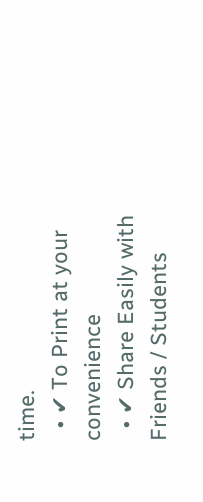time.
  • ✔ To Print at your convenience
  • ✔ Share Easily with Friends / Students